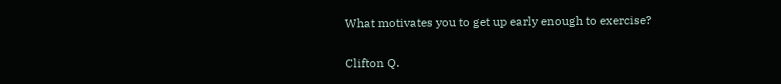What motivates you to get up early enough to exercise?

Clifton Q.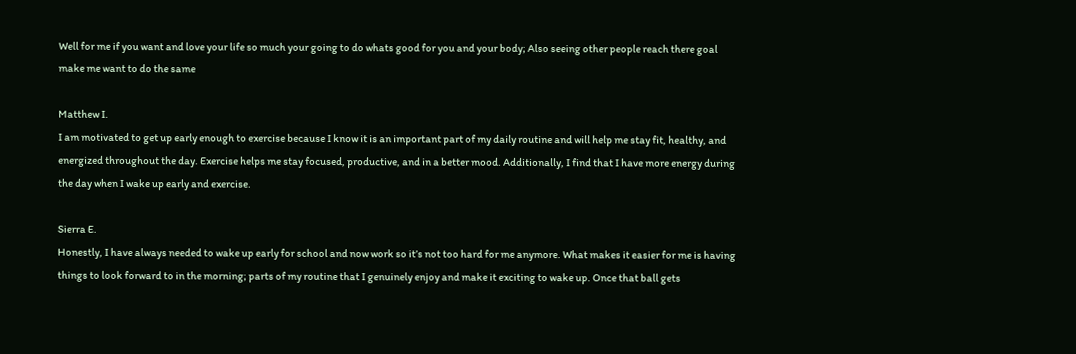Well for me if you want and love your life so much your going to do whats good for you and your body; Also seeing other people reach there goal make me want to do the same

Matthew I.
I am motivated to get up early enough to exercise because I know it is an important part of my daily routine and will help me stay fit, healthy, and energized throughout the day. Exercise helps me stay focused, productive, and in a better mood. Additionally, I find that I have more energy during the day when I wake up early and exercise.

Sierra E.
Honestly, I have always needed to wake up early for school and now work so it’s not too hard for me anymore. What makes it easier for me is having things to look forward to in the morning; parts of my routine that I genuinely enjoy and make it exciting to wake up. Once that ball gets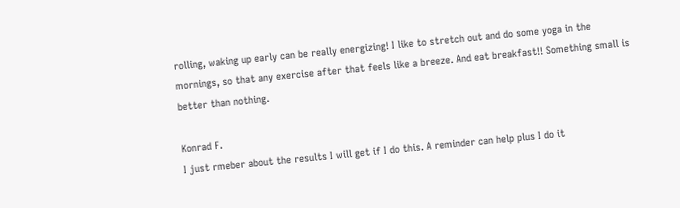rolling, waking up early can be really energizing! I like to stretch out and do some yoga in the mornings, so that any exercise after that feels like a breeze. And eat breakfast!! Something small is better than nothing.

Konrad F.
I just rmeber about the results I will get if I do this. A reminder can help plus I do it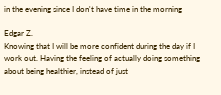in the evening since I don't have time in the morning

Edgar Z.
Knowing that I will be more confident during the day if I work out. Having the feeling of actually doing something about being healthier, instead of just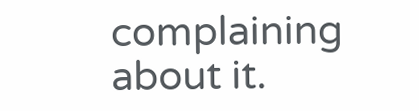complaining about it.